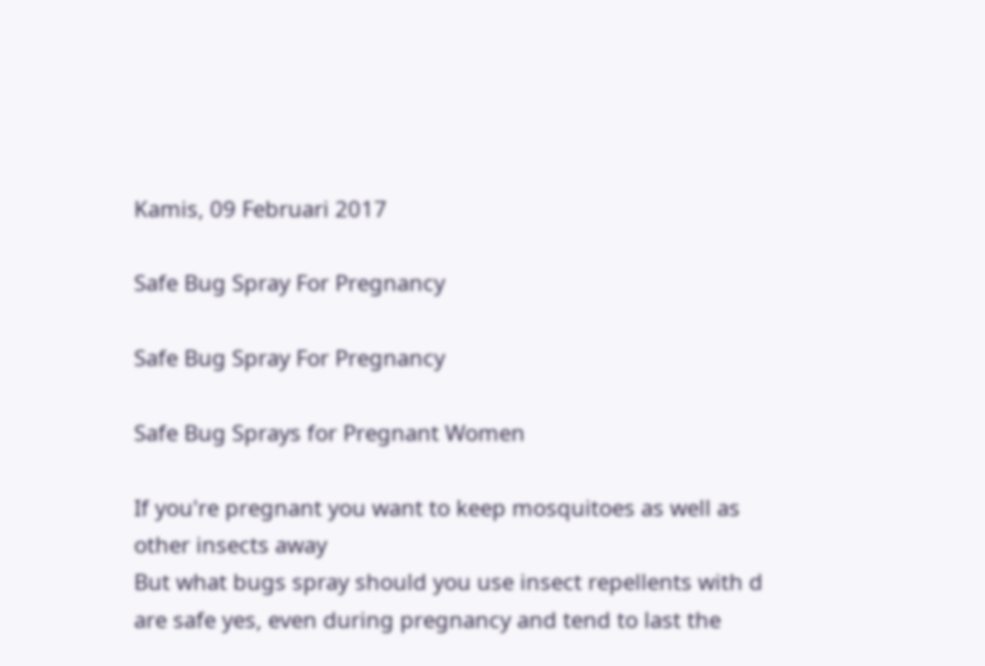Kamis, 09 Februari 2017

Safe Bug Spray For Pregnancy

Safe Bug Spray For Pregnancy

Safe Bug Sprays for Pregnant Women

If you're pregnant you want to keep mosquitoes as well as other insects away
But what bugs spray should you use insect repellents with d are safe yes, even during pregnancy and tend to last the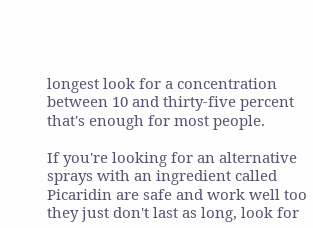longest look for a concentration between 10 and thirty-five percent that's enough for most people.

If you're looking for an alternative sprays with an ingredient called Picaridin are safe and work well too they just don't last as long, look for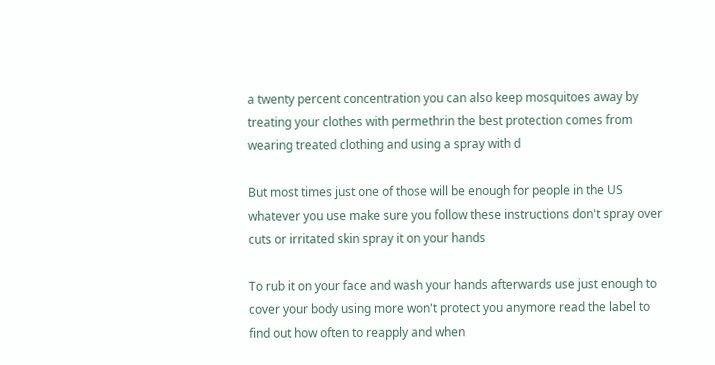a twenty percent concentration you can also keep mosquitoes away by treating your clothes with permethrin the best protection comes from wearing treated clothing and using a spray with d

But most times just one of those will be enough for people in the US whatever you use make sure you follow these instructions don't spray over cuts or irritated skin spray it on your hands

To rub it on your face and wash your hands afterwards use just enough to cover your body using more won't protect you anymore read the label to find out how often to reapply and when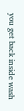you get back inside wash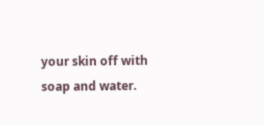your skin off with soap and water.